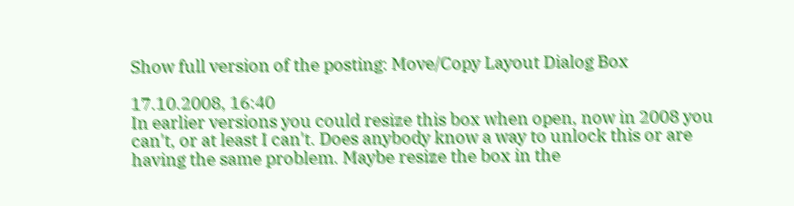Show full version of the posting: Move/Copy Layout Dialog Box

17.10.2008, 16:40
In earlier versions you could resize this box when open, now in 2008 you can't, or at least I can't. Does anybody know a way to unlock this or are having the same problem. Maybe resize the box in the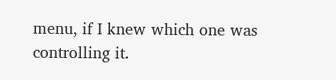menu, if I knew which one was controlling it.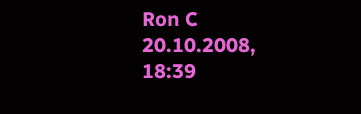Ron C
20.10.2008, 18:39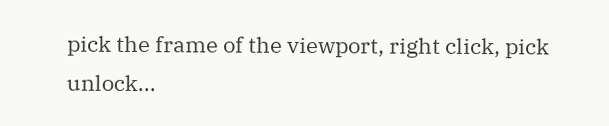pick the frame of the viewport, right click, pick unlock...